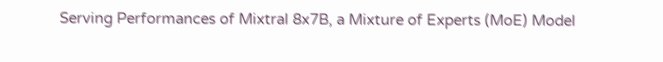Serving Performances of Mixtral 8x7B, a Mixture of Experts (MoE) Model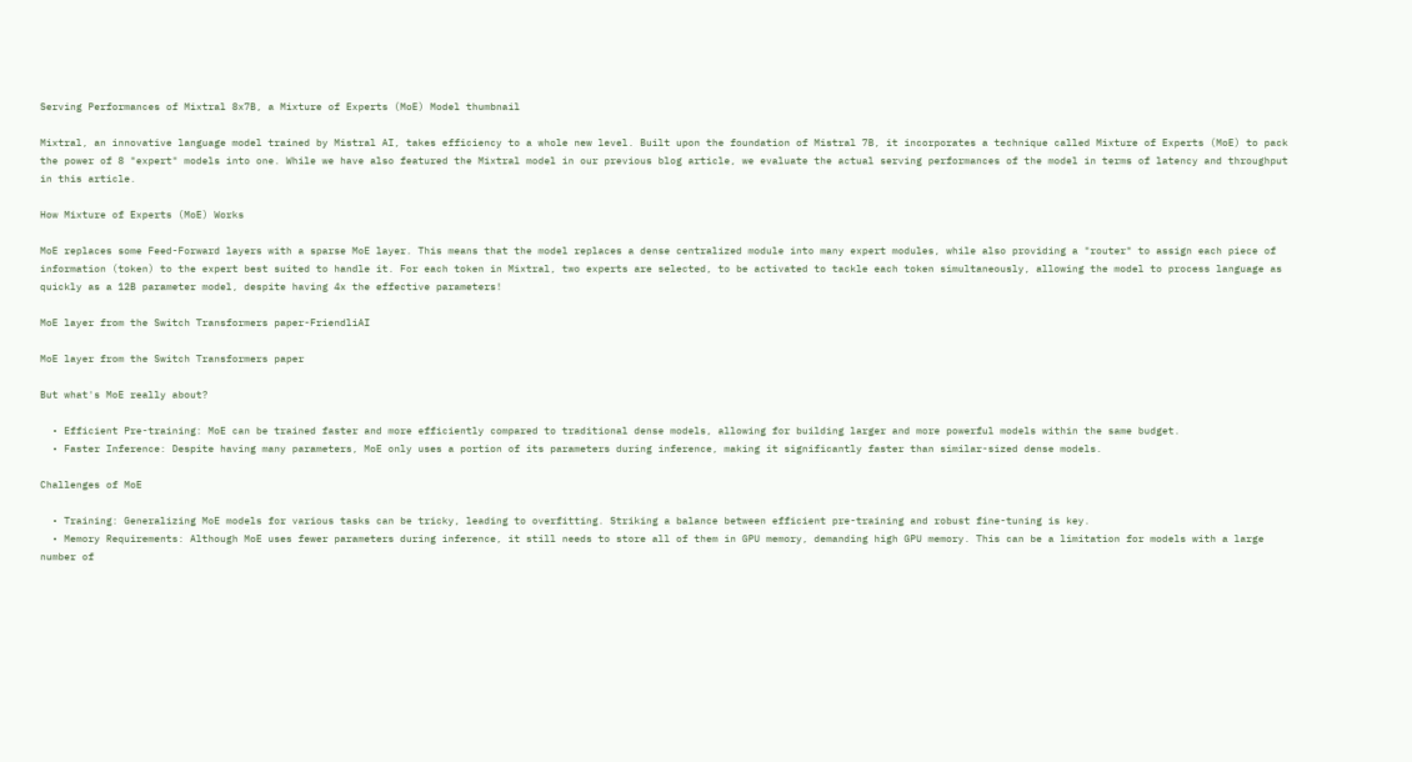Serving Performances of Mixtral 8x7B, a Mixture of Experts (MoE) Model thumbnail

Mixtral, an innovative language model trained by Mistral AI, takes efficiency to a whole new level. Built upon the foundation of Mistral 7B, it incorporates a technique called Mixture of Experts (MoE) to pack the power of 8 "expert" models into one. While we have also featured the Mixtral model in our previous blog article, we evaluate the actual serving performances of the model in terms of latency and throughput in this article.

How Mixture of Experts (MoE) Works

MoE replaces some Feed-Forward layers with a sparse MoE layer. This means that the model replaces a dense centralized module into many expert modules, while also providing a "router" to assign each piece of information (token) to the expert best suited to handle it. For each token in Mixtral, two experts are selected, to be activated to tackle each token simultaneously, allowing the model to process language as quickly as a 12B parameter model, despite having 4x the effective parameters!

MoE layer from the Switch Transformers paper-FriendliAI

MoE layer from the Switch Transformers paper

But what's MoE really about?

  • Efficient Pre-training: MoE can be trained faster and more efficiently compared to traditional dense models, allowing for building larger and more powerful models within the same budget.
  • Faster Inference: Despite having many parameters, MoE only uses a portion of its parameters during inference, making it significantly faster than similar-sized dense models.

Challenges of MoE

  • Training: Generalizing MoE models for various tasks can be tricky, leading to overfitting. Striking a balance between efficient pre-training and robust fine-tuning is key.
  • Memory Requirements: Although MoE uses fewer parameters during inference, it still needs to store all of them in GPU memory, demanding high GPU memory. This can be a limitation for models with a large number of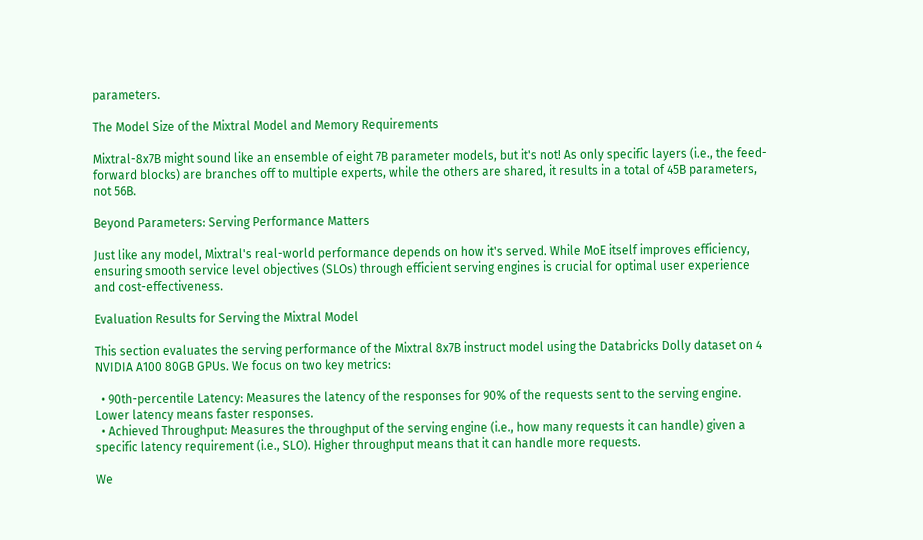parameters.

The Model Size of the Mixtral Model and Memory Requirements

Mixtral-8x7B might sound like an ensemble of eight 7B parameter models, but it's not! As only specific layers (i.e., the feed-forward blocks) are branches off to multiple experts, while the others are shared, it results in a total of 45B parameters, not 56B.

Beyond Parameters: Serving Performance Matters

Just like any model, Mixtral's real-world performance depends on how it's served. While MoE itself improves efficiency, ensuring smooth service level objectives (SLOs) through efficient serving engines is crucial for optimal user experience and cost-effectiveness.

Evaluation Results for Serving the Mixtral Model

This section evaluates the serving performance of the Mixtral 8x7B instruct model using the Databricks Dolly dataset on 4 NVIDIA A100 80GB GPUs. We focus on two key metrics:

  • 90th-percentile Latency: Measures the latency of the responses for 90% of the requests sent to the serving engine. Lower latency means faster responses.
  • Achieved Throughput: Measures the throughput of the serving engine (i.e., how many requests it can handle) given a specific latency requirement (i.e., SLO). Higher throughput means that it can handle more requests.

We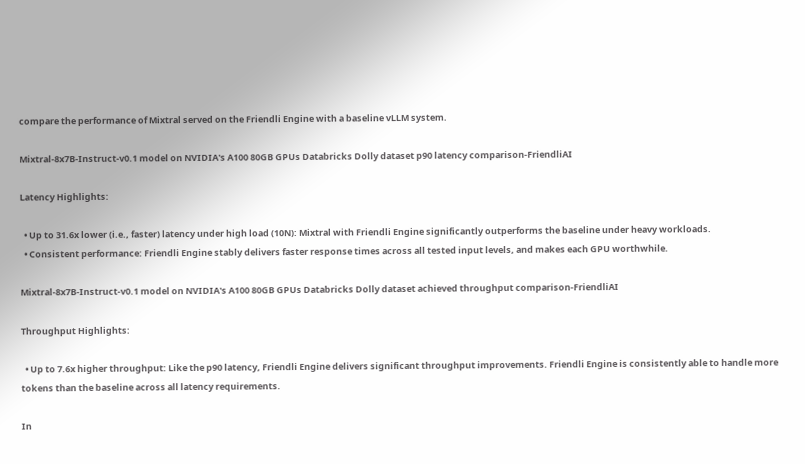compare the performance of Mixtral served on the Friendli Engine with a baseline vLLM system.

Mixtral-8x7B-Instruct-v0.1 model on NVIDIA's A100 80GB GPUs Databricks Dolly dataset p90 latency comparison-FriendliAI

Latency Highlights:

  • Up to 31.6x lower (i.e., faster) latency under high load (10N): Mixtral with Friendli Engine significantly outperforms the baseline under heavy workloads.
  • Consistent performance: Friendli Engine stably delivers faster response times across all tested input levels, and makes each GPU worthwhile.

Mixtral-8x7B-Instruct-v0.1 model on NVIDIA's A100 80GB GPUs Databricks Dolly dataset achieved throughput comparison-FriendliAI

Throughput Highlights:

  • Up to 7.6x higher throughput: Like the p90 latency, Friendli Engine delivers significant throughput improvements. Friendli Engine is consistently able to handle more tokens than the baseline across all latency requirements.

In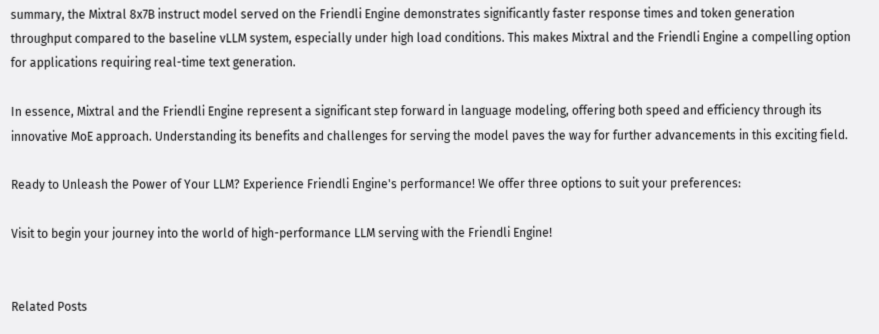summary, the Mixtral 8x7B instruct model served on the Friendli Engine demonstrates significantly faster response times and token generation throughput compared to the baseline vLLM system, especially under high load conditions. This makes Mixtral and the Friendli Engine a compelling option for applications requiring real-time text generation.

In essence, Mixtral and the Friendli Engine represent a significant step forward in language modeling, offering both speed and efficiency through its innovative MoE approach. Understanding its benefits and challenges for serving the model paves the way for further advancements in this exciting field.

Ready to Unleash the Power of Your LLM? Experience Friendli Engine's performance! We offer three options to suit your preferences:

Visit to begin your journey into the world of high-performance LLM serving with the Friendli Engine!


Related Posts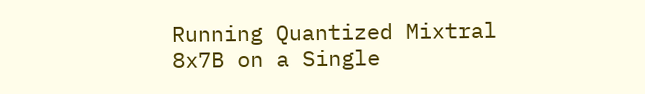Running Quantized Mixtral 8x7B on a Single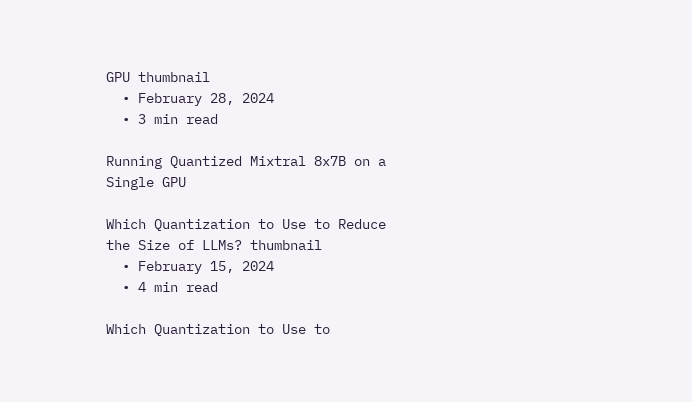GPU thumbnail
  • February 28, 2024
  • 3 min read

Running Quantized Mixtral 8x7B on a Single GPU

Which Quantization to Use to Reduce the Size of LLMs? thumbnail
  • February 15, 2024
  • 4 min read

Which Quantization to Use to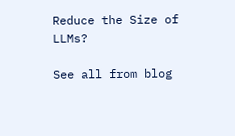Reduce the Size of LLMs?

See all from blog